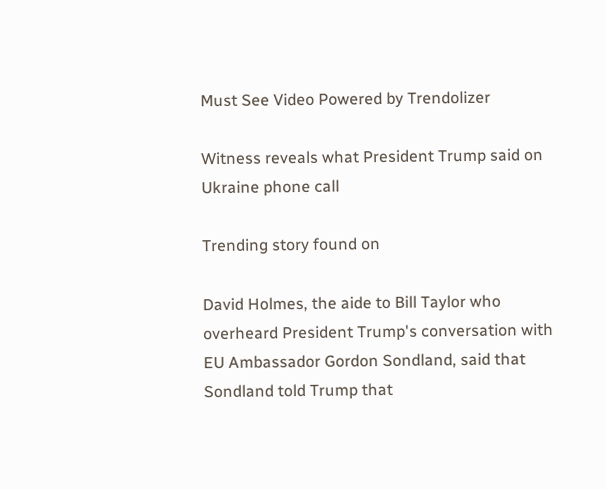Must See Video Powered by Trendolizer

Witness reveals what President Trump said on Ukraine phone call

Trending story found on

David Holmes, the aide to Bill Taylor who overheard President Trump's conversation with EU Ambassador Gordon Sondland, said that Sondland told Trump that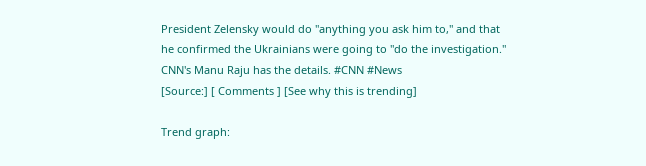President Zelensky would do "anything you ask him to," and that he confirmed the Ukrainians were going to "do the investigation." CNN's Manu Raju has the details. #CNN #News
[Source:] [ Comments ] [See why this is trending]

Trend graph: